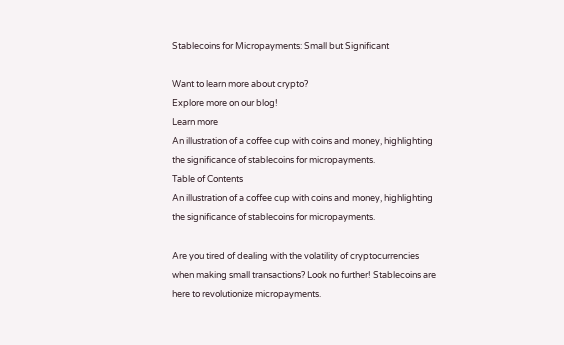Stablecoins for Micropayments: Small but Significant

Want to learn more about crypto?
Explore more on our blog!
Learn more
An illustration of a coffee cup with coins and money, highlighting the significance of stablecoins for micropayments.
Table of Contents
An illustration of a coffee cup with coins and money, highlighting the significance of stablecoins for micropayments.

Are you tired of dealing with the volatility of cryptocurrencies when making small transactions? Look no further! Stablecoins are here to revolutionize micropayments.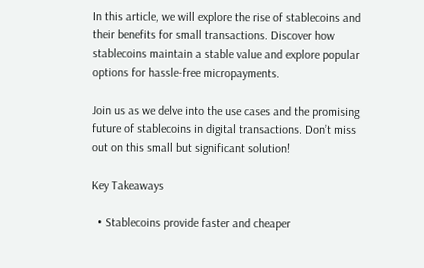In this article, we will explore the rise of stablecoins and their benefits for small transactions. Discover how stablecoins maintain a stable value and explore popular options for hassle-free micropayments.

Join us as we delve into the use cases and the promising future of stablecoins in digital transactions. Don’t miss out on this small but significant solution!

Key Takeaways

  • Stablecoins provide faster and cheaper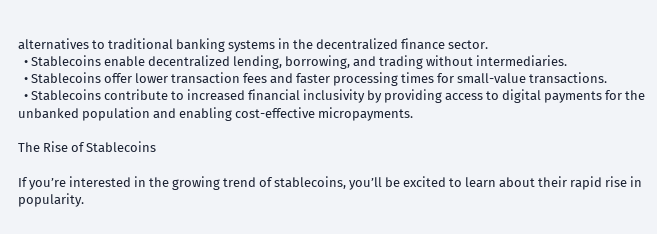alternatives to traditional banking systems in the decentralized finance sector.
  • Stablecoins enable decentralized lending, borrowing, and trading without intermediaries.
  • Stablecoins offer lower transaction fees and faster processing times for small-value transactions.
  • Stablecoins contribute to increased financial inclusivity by providing access to digital payments for the unbanked population and enabling cost-effective micropayments.

The Rise of Stablecoins

If you’re interested in the growing trend of stablecoins, you’ll be excited to learn about their rapid rise in popularity.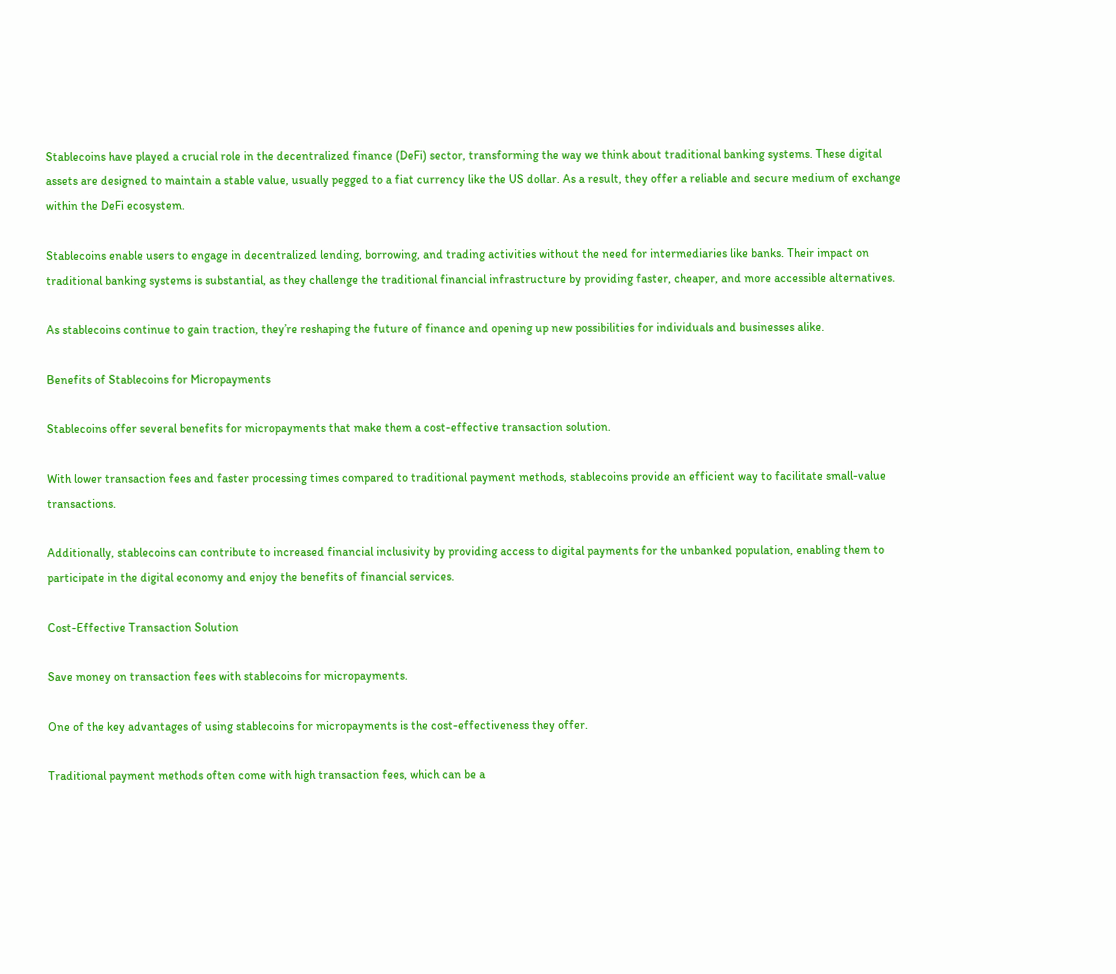Stablecoins have played a crucial role in the decentralized finance (DeFi) sector, transforming the way we think about traditional banking systems. These digital assets are designed to maintain a stable value, usually pegged to a fiat currency like the US dollar. As a result, they offer a reliable and secure medium of exchange within the DeFi ecosystem.

Stablecoins enable users to engage in decentralized lending, borrowing, and trading activities without the need for intermediaries like banks. Their impact on traditional banking systems is substantial, as they challenge the traditional financial infrastructure by providing faster, cheaper, and more accessible alternatives.

As stablecoins continue to gain traction, they’re reshaping the future of finance and opening up new possibilities for individuals and businesses alike.

Benefits of Stablecoins for Micropayments

Stablecoins offer several benefits for micropayments that make them a cost-effective transaction solution.

With lower transaction fees and faster processing times compared to traditional payment methods, stablecoins provide an efficient way to facilitate small-value transactions.

Additionally, stablecoins can contribute to increased financial inclusivity by providing access to digital payments for the unbanked population, enabling them to participate in the digital economy and enjoy the benefits of financial services.

Cost-Effective Transaction Solution

Save money on transaction fees with stablecoins for micropayments.

One of the key advantages of using stablecoins for micropayments is the cost-effectiveness they offer.

Traditional payment methods often come with high transaction fees, which can be a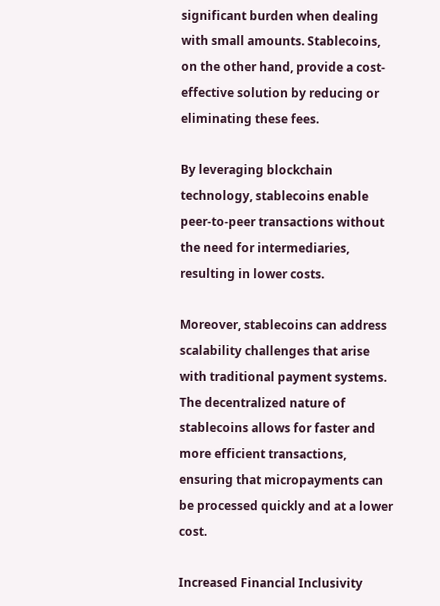significant burden when dealing with small amounts. Stablecoins, on the other hand, provide a cost-effective solution by reducing or eliminating these fees.

By leveraging blockchain technology, stablecoins enable peer-to-peer transactions without the need for intermediaries, resulting in lower costs.

Moreover, stablecoins can address scalability challenges that arise with traditional payment systems. The decentralized nature of stablecoins allows for faster and more efficient transactions, ensuring that micropayments can be processed quickly and at a lower cost.

Increased Financial Inclusivity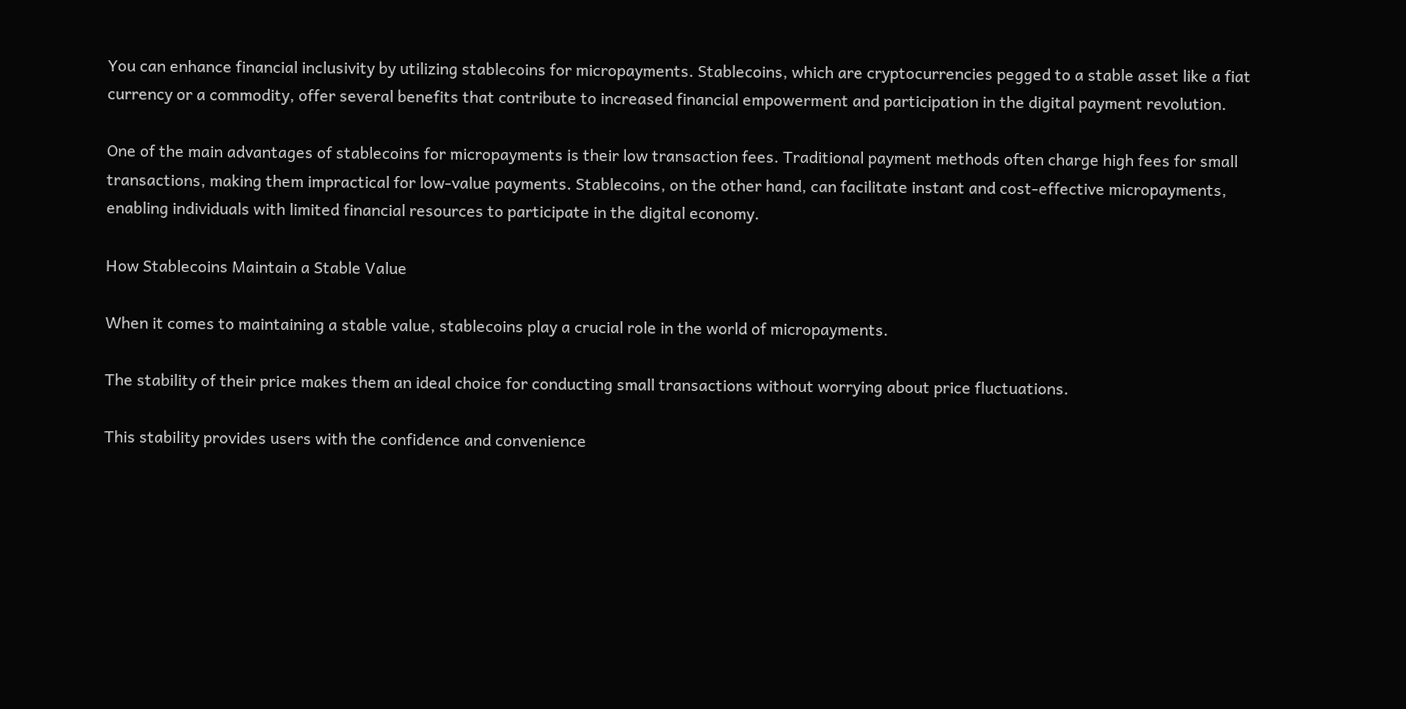You can enhance financial inclusivity by utilizing stablecoins for micropayments. Stablecoins, which are cryptocurrencies pegged to a stable asset like a fiat currency or a commodity, offer several benefits that contribute to increased financial empowerment and participation in the digital payment revolution.

One of the main advantages of stablecoins for micropayments is their low transaction fees. Traditional payment methods often charge high fees for small transactions, making them impractical for low-value payments. Stablecoins, on the other hand, can facilitate instant and cost-effective micropayments, enabling individuals with limited financial resources to participate in the digital economy.

How Stablecoins Maintain a Stable Value

When it comes to maintaining a stable value, stablecoins play a crucial role in the world of micropayments.

The stability of their price makes them an ideal choice for conducting small transactions without worrying about price fluctuations.

This stability provides users with the confidence and convenience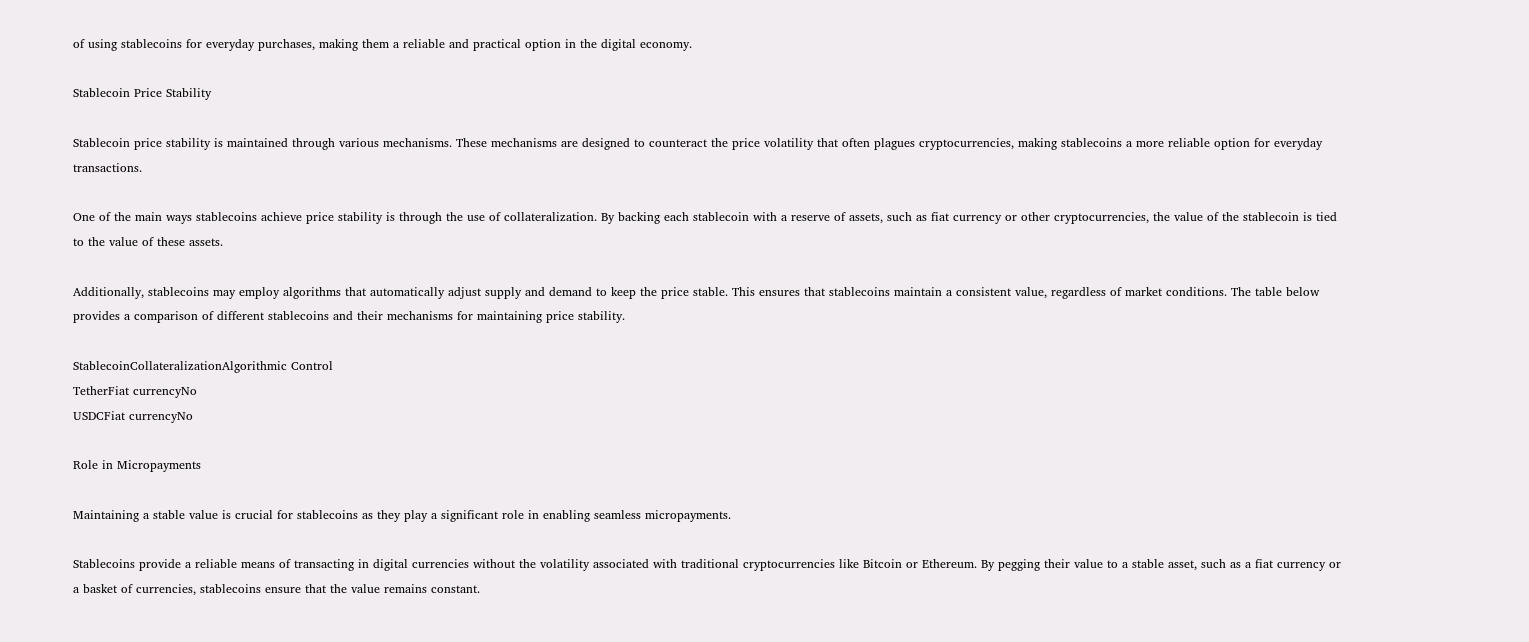of using stablecoins for everyday purchases, making them a reliable and practical option in the digital economy.

Stablecoin Price Stability

Stablecoin price stability is maintained through various mechanisms. These mechanisms are designed to counteract the price volatility that often plagues cryptocurrencies, making stablecoins a more reliable option for everyday transactions.

One of the main ways stablecoins achieve price stability is through the use of collateralization. By backing each stablecoin with a reserve of assets, such as fiat currency or other cryptocurrencies, the value of the stablecoin is tied to the value of these assets.

Additionally, stablecoins may employ algorithms that automatically adjust supply and demand to keep the price stable. This ensures that stablecoins maintain a consistent value, regardless of market conditions. The table below provides a comparison of different stablecoins and their mechanisms for maintaining price stability.

StablecoinCollateralizationAlgorithmic Control
TetherFiat currencyNo
USDCFiat currencyNo

Role in Micropayments

Maintaining a stable value is crucial for stablecoins as they play a significant role in enabling seamless micropayments.

Stablecoins provide a reliable means of transacting in digital currencies without the volatility associated with traditional cryptocurrencies like Bitcoin or Ethereum. By pegging their value to a stable asset, such as a fiat currency or a basket of currencies, stablecoins ensure that the value remains constant.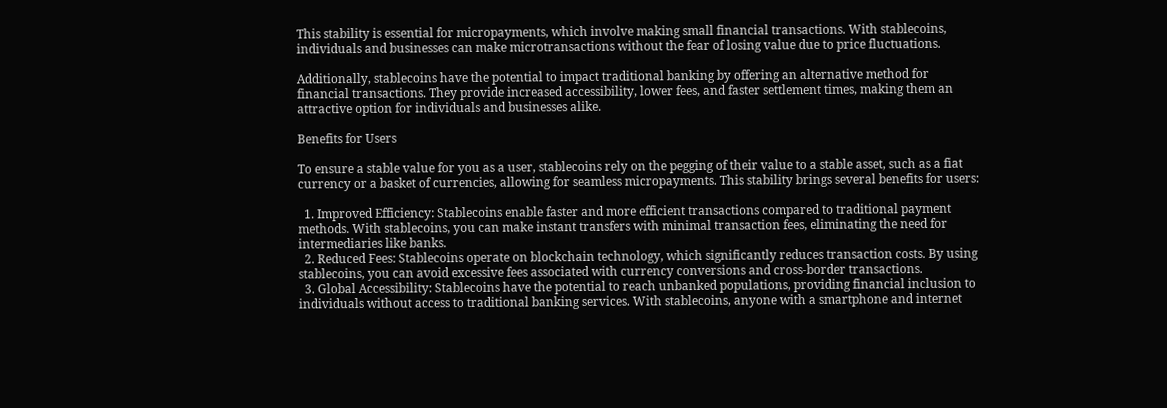This stability is essential for micropayments, which involve making small financial transactions. With stablecoins, individuals and businesses can make microtransactions without the fear of losing value due to price fluctuations.

Additionally, stablecoins have the potential to impact traditional banking by offering an alternative method for financial transactions. They provide increased accessibility, lower fees, and faster settlement times, making them an attractive option for individuals and businesses alike.

Benefits for Users

To ensure a stable value for you as a user, stablecoins rely on the pegging of their value to a stable asset, such as a fiat currency or a basket of currencies, allowing for seamless micropayments. This stability brings several benefits for users:

  1. Improved Efficiency: Stablecoins enable faster and more efficient transactions compared to traditional payment methods. With stablecoins, you can make instant transfers with minimal transaction fees, eliminating the need for intermediaries like banks.
  2. Reduced Fees: Stablecoins operate on blockchain technology, which significantly reduces transaction costs. By using stablecoins, you can avoid excessive fees associated with currency conversions and cross-border transactions.
  3. Global Accessibility: Stablecoins have the potential to reach unbanked populations, providing financial inclusion to individuals without access to traditional banking services. With stablecoins, anyone with a smartphone and internet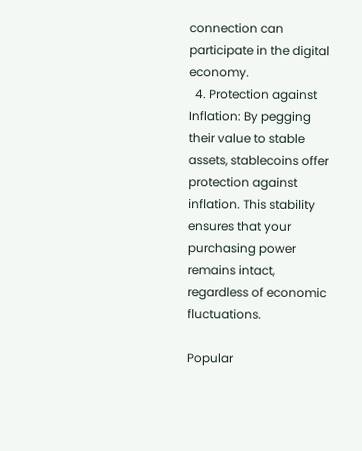connection can participate in the digital economy.
  4. Protection against Inflation: By pegging their value to stable assets, stablecoins offer protection against inflation. This stability ensures that your purchasing power remains intact, regardless of economic fluctuations.

Popular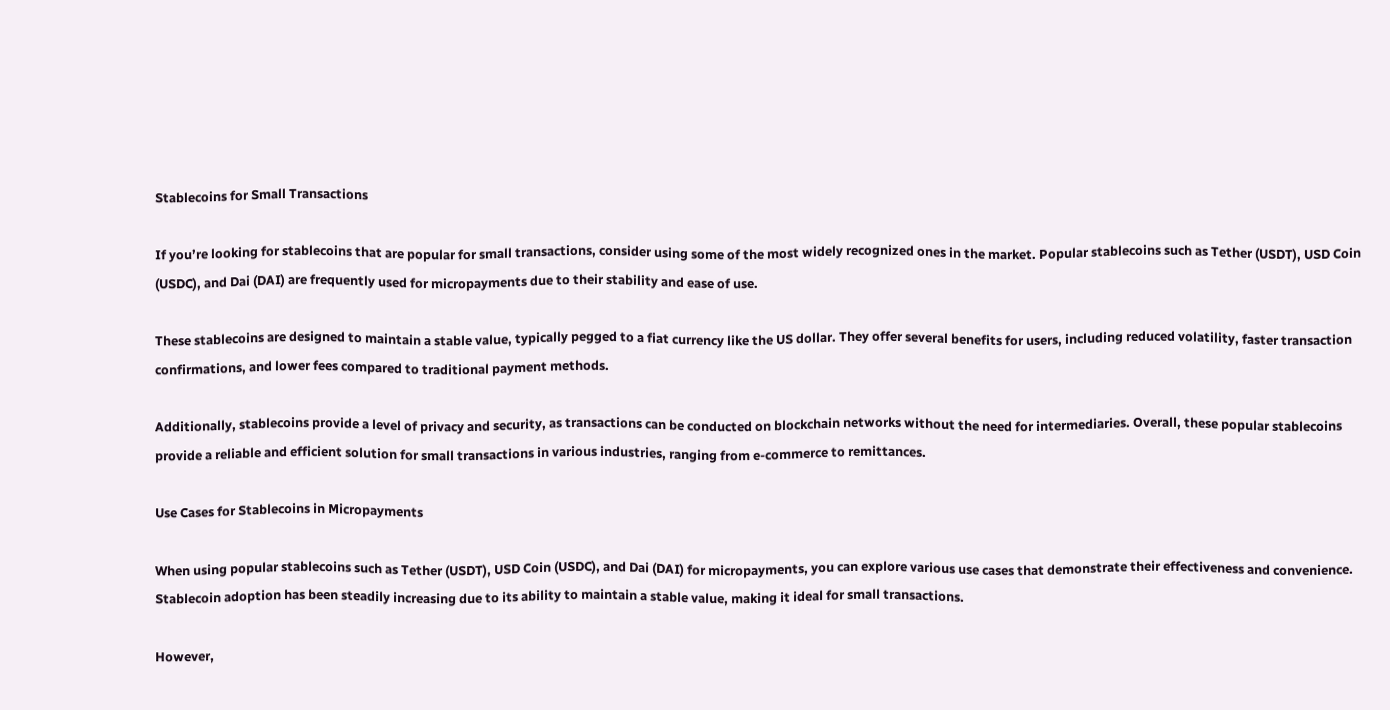Stablecoins for Small Transactions

If you’re looking for stablecoins that are popular for small transactions, consider using some of the most widely recognized ones in the market. Popular stablecoins such as Tether (USDT), USD Coin (USDC), and Dai (DAI) are frequently used for micropayments due to their stability and ease of use.

These stablecoins are designed to maintain a stable value, typically pegged to a fiat currency like the US dollar. They offer several benefits for users, including reduced volatility, faster transaction confirmations, and lower fees compared to traditional payment methods.

Additionally, stablecoins provide a level of privacy and security, as transactions can be conducted on blockchain networks without the need for intermediaries. Overall, these popular stablecoins provide a reliable and efficient solution for small transactions in various industries, ranging from e-commerce to remittances.

Use Cases for Stablecoins in Micropayments

When using popular stablecoins such as Tether (USDT), USD Coin (USDC), and Dai (DAI) for micropayments, you can explore various use cases that demonstrate their effectiveness and convenience. Stablecoin adoption has been steadily increasing due to its ability to maintain a stable value, making it ideal for small transactions.

However,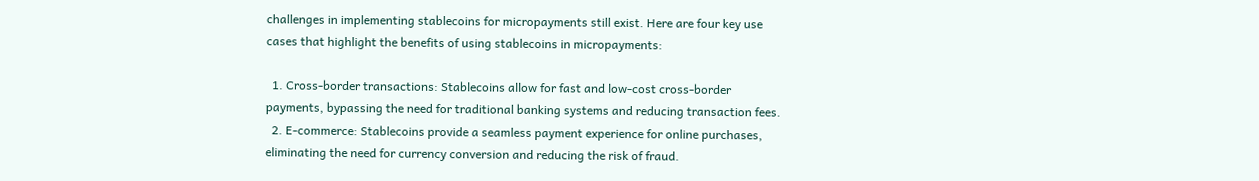challenges in implementing stablecoins for micropayments still exist. Here are four key use cases that highlight the benefits of using stablecoins in micropayments:

  1. Cross-border transactions: Stablecoins allow for fast and low-cost cross-border payments, bypassing the need for traditional banking systems and reducing transaction fees.
  2. E-commerce: Stablecoins provide a seamless payment experience for online purchases, eliminating the need for currency conversion and reducing the risk of fraud.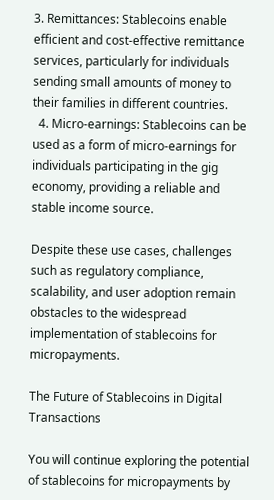3. Remittances: Stablecoins enable efficient and cost-effective remittance services, particularly for individuals sending small amounts of money to their families in different countries.
  4. Micro-earnings: Stablecoins can be used as a form of micro-earnings for individuals participating in the gig economy, providing a reliable and stable income source.

Despite these use cases, challenges such as regulatory compliance, scalability, and user adoption remain obstacles to the widespread implementation of stablecoins for micropayments.

The Future of Stablecoins in Digital Transactions

You will continue exploring the potential of stablecoins for micropayments by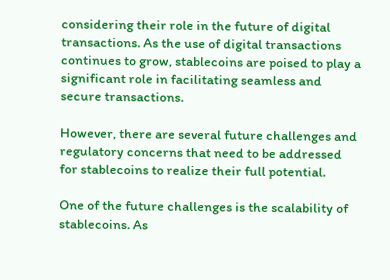considering their role in the future of digital transactions. As the use of digital transactions continues to grow, stablecoins are poised to play a significant role in facilitating seamless and secure transactions.

However, there are several future challenges and regulatory concerns that need to be addressed for stablecoins to realize their full potential.

One of the future challenges is the scalability of stablecoins. As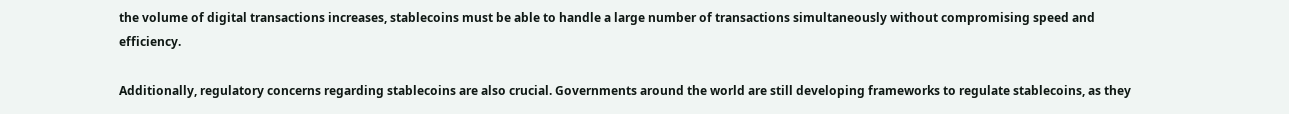the volume of digital transactions increases, stablecoins must be able to handle a large number of transactions simultaneously without compromising speed and efficiency.

Additionally, regulatory concerns regarding stablecoins are also crucial. Governments around the world are still developing frameworks to regulate stablecoins, as they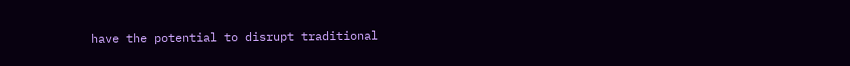have the potential to disrupt traditional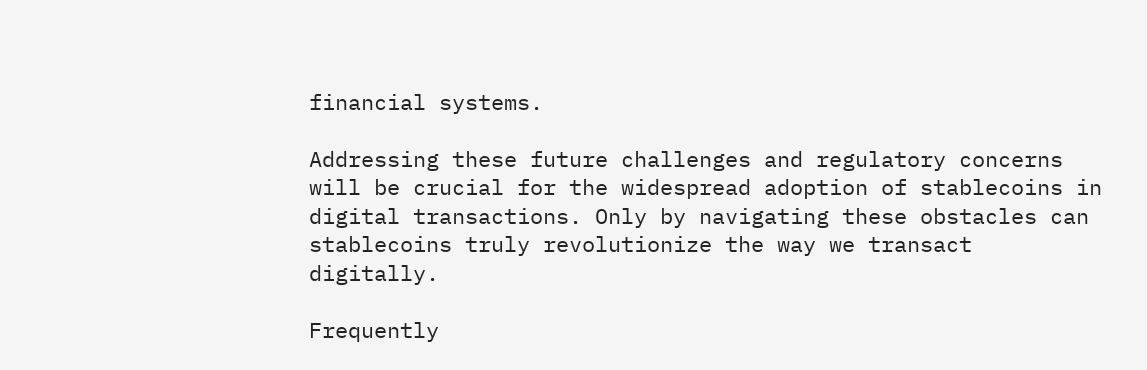financial systems.

Addressing these future challenges and regulatory concerns will be crucial for the widespread adoption of stablecoins in digital transactions. Only by navigating these obstacles can stablecoins truly revolutionize the way we transact digitally.

Frequently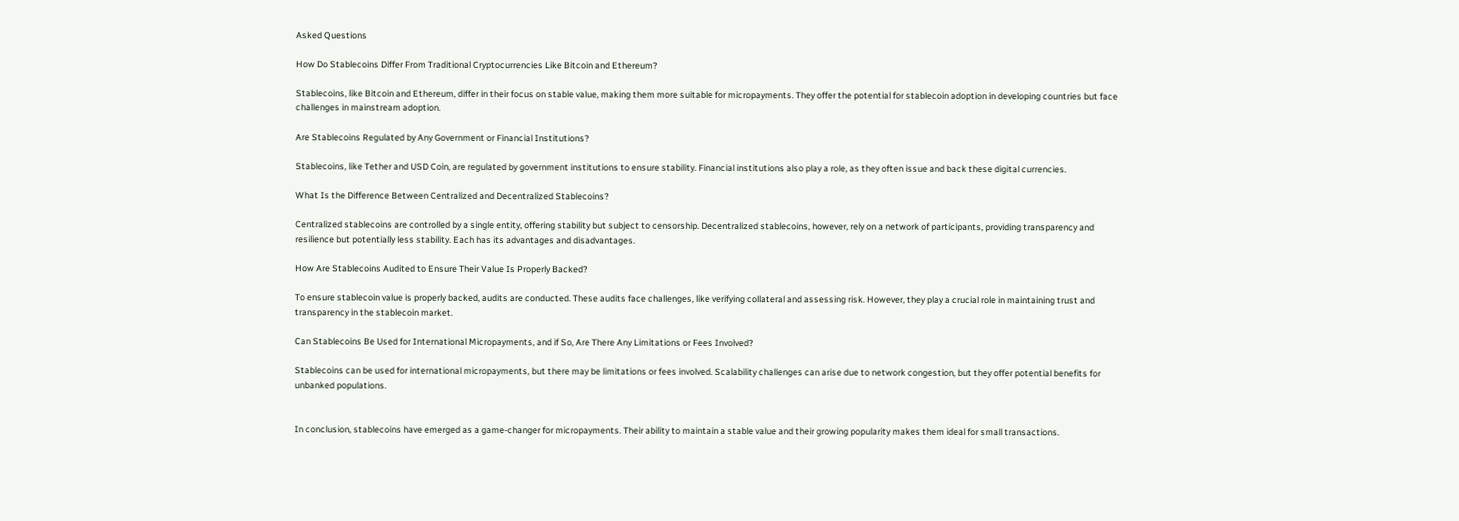Asked Questions

How Do Stablecoins Differ From Traditional Cryptocurrencies Like Bitcoin and Ethereum?

Stablecoins, like Bitcoin and Ethereum, differ in their focus on stable value, making them more suitable for micropayments. They offer the potential for stablecoin adoption in developing countries but face challenges in mainstream adoption.

Are Stablecoins Regulated by Any Government or Financial Institutions?

Stablecoins, like Tether and USD Coin, are regulated by government institutions to ensure stability. Financial institutions also play a role, as they often issue and back these digital currencies.

What Is the Difference Between Centralized and Decentralized Stablecoins?

Centralized stablecoins are controlled by a single entity, offering stability but subject to censorship. Decentralized stablecoins, however, rely on a network of participants, providing transparency and resilience but potentially less stability. Each has its advantages and disadvantages.

How Are Stablecoins Audited to Ensure Their Value Is Properly Backed?

To ensure stablecoin value is properly backed, audits are conducted. These audits face challenges, like verifying collateral and assessing risk. However, they play a crucial role in maintaining trust and transparency in the stablecoin market.

Can Stablecoins Be Used for International Micropayments, and if So, Are There Any Limitations or Fees Involved?

Stablecoins can be used for international micropayments, but there may be limitations or fees involved. Scalability challenges can arise due to network congestion, but they offer potential benefits for unbanked populations.


In conclusion, stablecoins have emerged as a game-changer for micropayments. Their ability to maintain a stable value and their growing popularity makes them ideal for small transactions.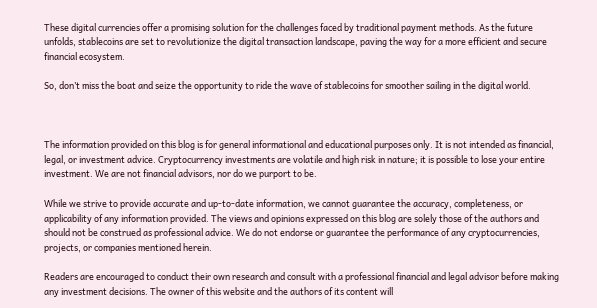These digital currencies offer a promising solution for the challenges faced by traditional payment methods. As the future unfolds, stablecoins are set to revolutionize the digital transaction landscape, paving the way for a more efficient and secure financial ecosystem.

So, don’t miss the boat and seize the opportunity to ride the wave of stablecoins for smoother sailing in the digital world.



The information provided on this blog is for general informational and educational purposes only. It is not intended as financial, legal, or investment advice. Cryptocurrency investments are volatile and high risk in nature; it is possible to lose your entire investment. We are not financial advisors, nor do we purport to be.

While we strive to provide accurate and up-to-date information, we cannot guarantee the accuracy, completeness, or applicability of any information provided. The views and opinions expressed on this blog are solely those of the authors and should not be construed as professional advice. We do not endorse or guarantee the performance of any cryptocurrencies, projects, or companies mentioned herein.

Readers are encouraged to conduct their own research and consult with a professional financial and legal advisor before making any investment decisions. The owner of this website and the authors of its content will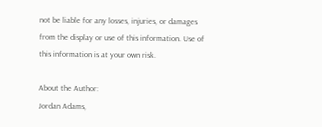not be liable for any losses, injuries, or damages from the display or use of this information. Use of this information is at your own risk.

About the Author:
Jordan Adams,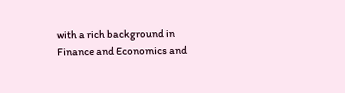with a rich background in Finance and Economics and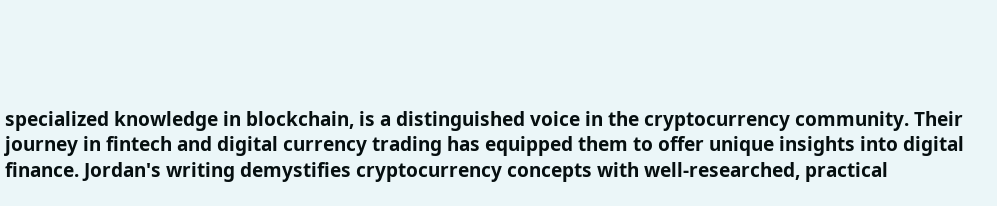specialized knowledge in blockchain, is a distinguished voice in the cryptocurrency community. Their journey in fintech and digital currency trading has equipped them to offer unique insights into digital finance. Jordan's writing demystifies cryptocurrency concepts with well-researched, practical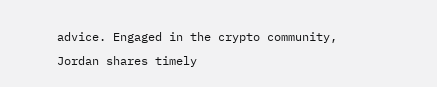advice. Engaged in the crypto community, Jordan shares timely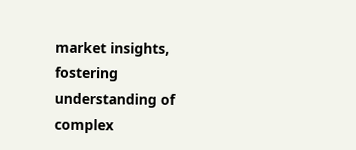market insights, fostering understanding of complex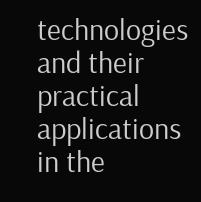technologies and their practical applications in the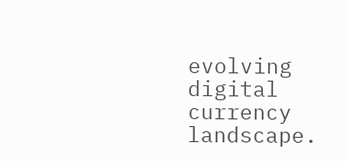evolving digital currency landscape.